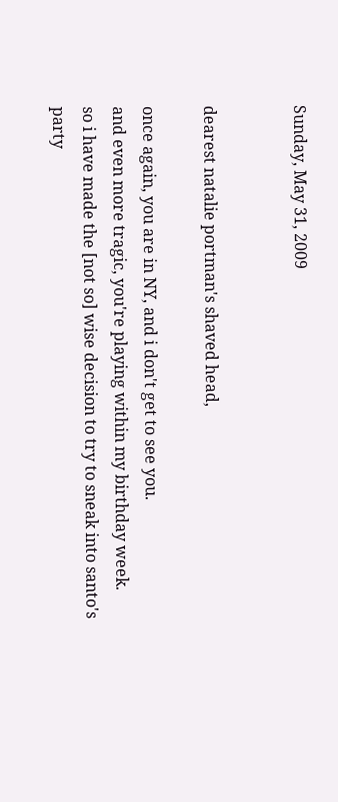Sunday, May 31, 2009


dearest natalie portman's shaved head,

once again, you are in NY, and i don't get to see you.
and even more tragic, you're playing within my birthday week.
so i have made the [not so] wise decision to try to sneak into santo's party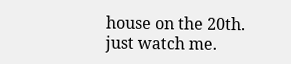house on the 20th.
just watch me.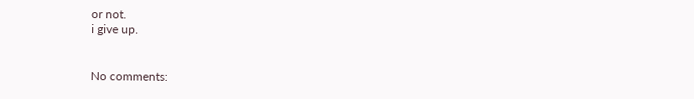or not.
i give up.


No comments: